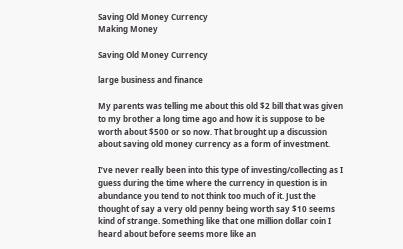Saving Old Money Currency
Making Money

Saving Old Money Currency

large business and finance

My parents was telling me about this old $2 bill that was given to my brother a long time ago and how it is suppose to be worth about $500 or so now. That brought up a discussion about saving old money currency as a form of investment.

I’ve never really been into this type of investing/collecting as I guess during the time where the currency in question is in abundance you tend to not think too much of it. Just the thought of say a very old penny being worth say $10 seems kind of strange. Something like that one million dollar coin I heard about before seems more like an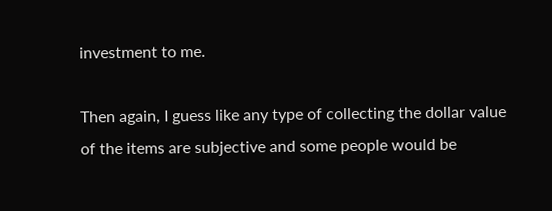investment to me.

Then again, I guess like any type of collecting the dollar value of the items are subjective and some people would be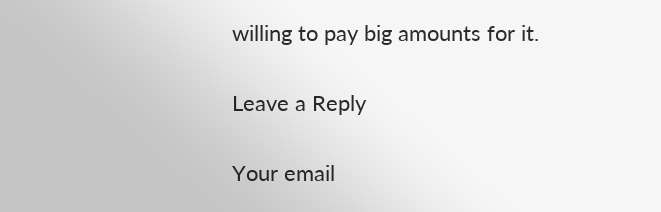willing to pay big amounts for it.

Leave a Reply

Your email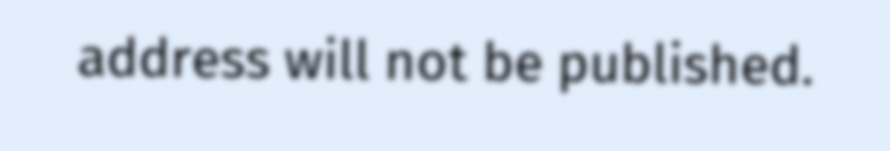address will not be published.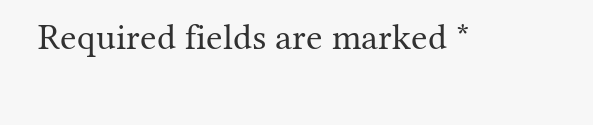Required fields are marked *